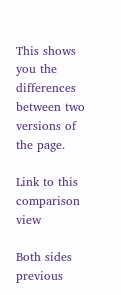This shows you the differences between two versions of the page.

Link to this comparison view

Both sides previous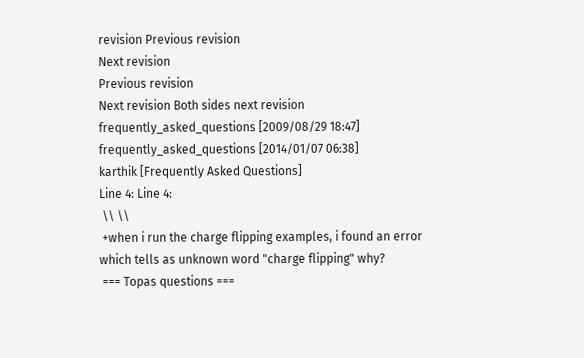revision Previous revision
Next revision
Previous revision
Next revision Both sides next revision
frequently_asked_questions [2009/08/29 18:47]
frequently_asked_questions [2014/01/07 06:38]
karthik [Frequently Asked Questions]
Line 4: Line 4:
 \\ \\
 +when i run the charge flipping examples, i found an error which tells as unknown word "charge flipping" why?
 === Topas questions ===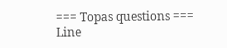=== Topas questions ===
Line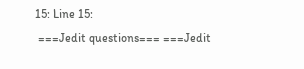15: Line 15:
 ===Jedit questions=== ===Jedit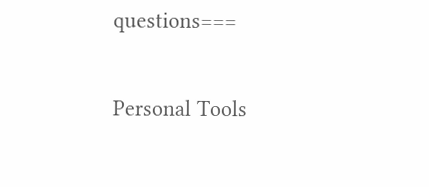questions===

Personal Tools